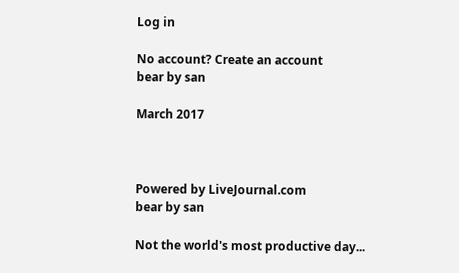Log in

No account? Create an account
bear by san

March 2017



Powered by LiveJournal.com
bear by san

Not the world's most productive day...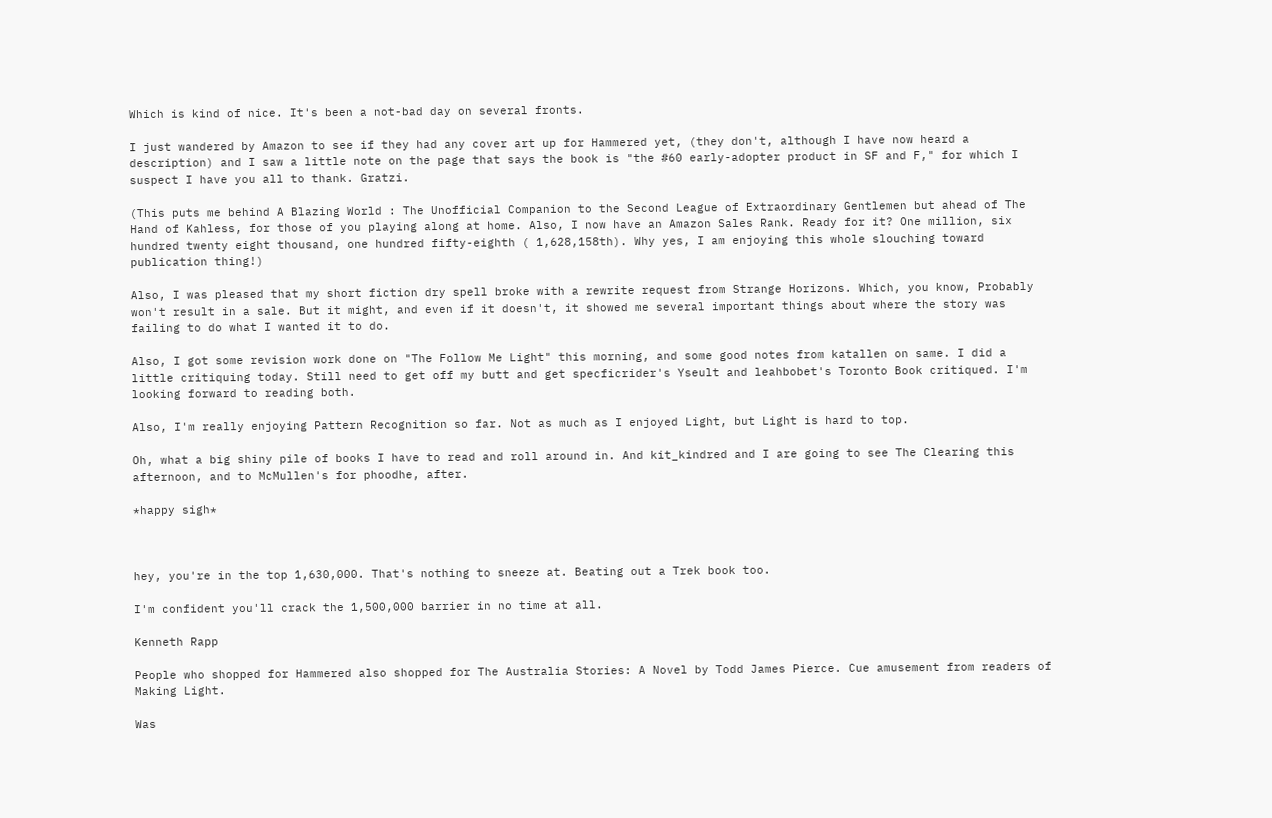Which is kind of nice. It's been a not-bad day on several fronts.

I just wandered by Amazon to see if they had any cover art up for Hammered yet, (they don't, although I have now heard a description) and I saw a little note on the page that says the book is "the #60 early-adopter product in SF and F," for which I suspect I have you all to thank. Gratzi.

(This puts me behind A Blazing World : The Unofficial Companion to the Second League of Extraordinary Gentlemen but ahead of The Hand of Kahless, for those of you playing along at home. Also, I now have an Amazon Sales Rank. Ready for it? One million, six hundred twenty eight thousand, one hundred fifty-eighth ( 1,628,158th). Why yes, I am enjoying this whole slouching toward publication thing!)

Also, I was pleased that my short fiction dry spell broke with a rewrite request from Strange Horizons. Which, you know, Probably won't result in a sale. But it might, and even if it doesn't, it showed me several important things about where the story was failing to do what I wanted it to do.

Also, I got some revision work done on "The Follow Me Light" this morning, and some good notes from katallen on same. I did a little critiquing today. Still need to get off my butt and get specficrider's Yseult and leahbobet's Toronto Book critiqued. I'm looking forward to reading both.

Also, I'm really enjoying Pattern Recognition so far. Not as much as I enjoyed Light, but Light is hard to top.

Oh, what a big shiny pile of books I have to read and roll around in. And kit_kindred and I are going to see The Clearing this afternoon, and to McMullen's for phoodhe, after.

*happy sigh*



hey, you're in the top 1,630,000. That's nothing to sneeze at. Beating out a Trek book too.

I'm confident you'll crack the 1,500,000 barrier in no time at all.

Kenneth Rapp

People who shopped for Hammered also shopped for The Australia Stories: A Novel by Todd James Pierce. Cue amusement from readers of Making Light.

Was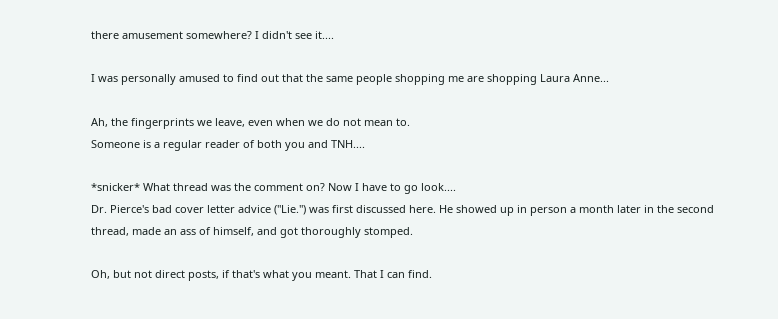there amusement somewhere? I didn't see it....

I was personally amused to find out that the same people shopping me are shopping Laura Anne...

Ah, the fingerprints we leave, even when we do not mean to.
Someone is a regular reader of both you and TNH....

*snicker* What thread was the comment on? Now I have to go look....
Dr. Pierce's bad cover letter advice ("Lie.") was first discussed here. He showed up in person a month later in the second thread, made an ass of himself, and got thoroughly stomped.

Oh, but not direct posts, if that's what you meant. That I can find.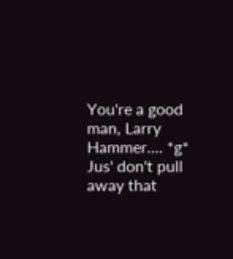You're a good man, Larry Hammer.... *g*
Jus' don't pull away that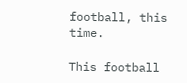football, this time.

This football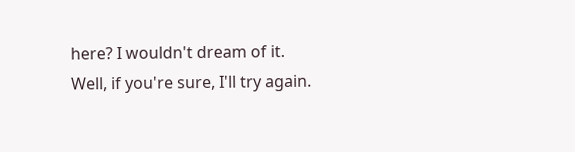here? I wouldn't dream of it.
Well, if you're sure, I'll try again.